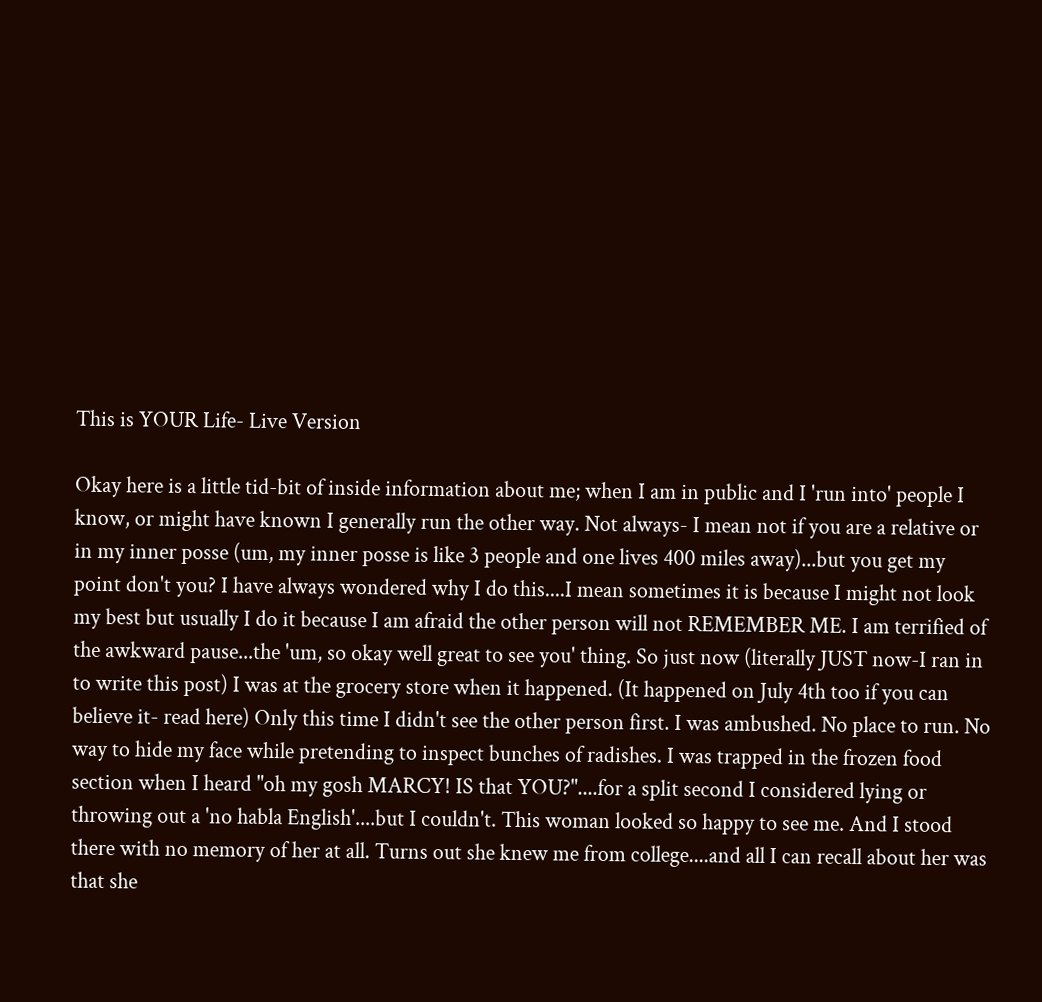This is YOUR Life- Live Version

Okay here is a little tid-bit of inside information about me; when I am in public and I 'run into' people I know, or might have known I generally run the other way. Not always- I mean not if you are a relative or in my inner posse (um, my inner posse is like 3 people and one lives 400 miles away)...but you get my point don't you? I have always wondered why I do this....I mean sometimes it is because I might not look my best but usually I do it because I am afraid the other person will not REMEMBER ME. I am terrified of the awkward pause...the 'um, so okay well great to see you' thing. So just now (literally JUST now-I ran in to write this post) I was at the grocery store when it happened. (It happened on July 4th too if you can believe it- read here) Only this time I didn't see the other person first. I was ambushed. No place to run. No way to hide my face while pretending to inspect bunches of radishes. I was trapped in the frozen food section when I heard "oh my gosh MARCY! IS that YOU?"....for a split second I considered lying or throwing out a 'no habla English'....but I couldn't. This woman looked so happy to see me. And I stood there with no memory of her at all. Turns out she knew me from college....and all I can recall about her was that she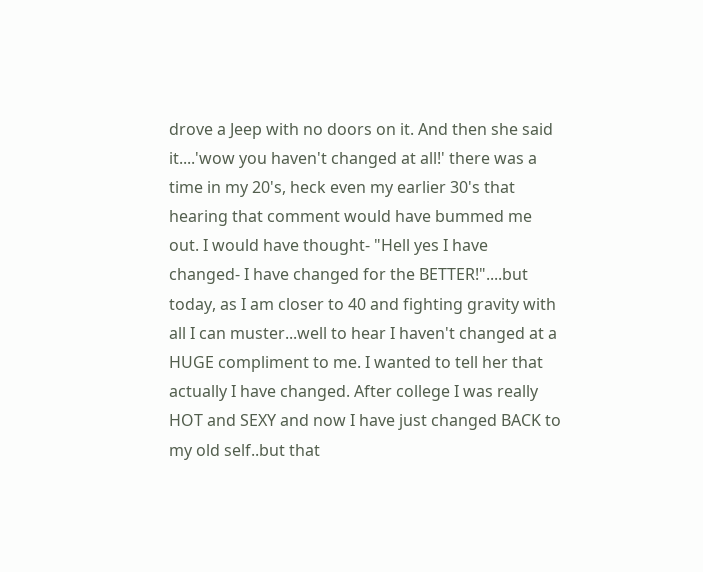drove a Jeep with no doors on it. And then she said it....'wow you haven't changed at all!' there was a time in my 20's, heck even my earlier 30's that hearing that comment would have bummed me out. I would have thought- "Hell yes I have changed- I have changed for the BETTER!"....but today, as I am closer to 40 and fighting gravity with all I can muster...well to hear I haven't changed at a HUGE compliment to me. I wanted to tell her that actually I have changed. After college I was really HOT and SEXY and now I have just changed BACK to my old self..but that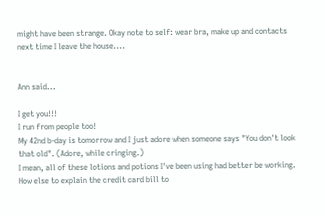might have been strange. Okay note to self: wear bra, make up and contacts next time I leave the house....


Ann said...

I get you!!!
I run from people too!
My 42nd b-day is tomorrow and I just adore when someone says "You don't look that old". (Adore, while cringing.)
I mean, all of these lotions and potions I've been using had better be working. How else to explain the credit card bill to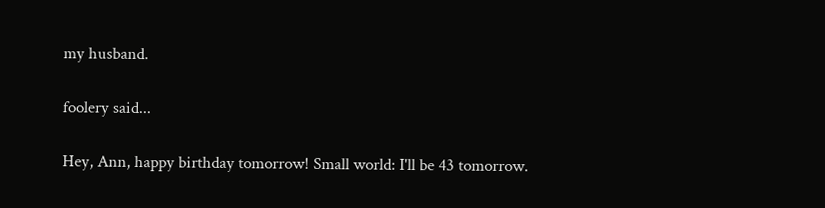my husband.

foolery said...

Hey, Ann, happy birthday tomorrow! Small world: I'll be 43 tomorrow.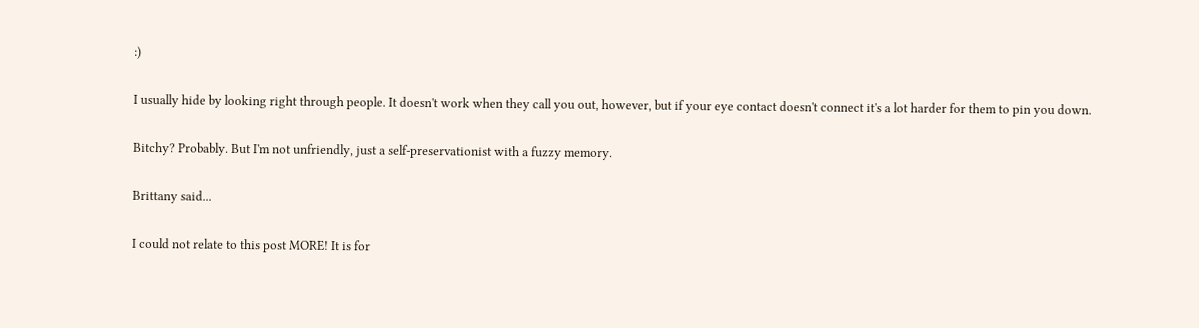:)

I usually hide by looking right through people. It doesn't work when they call you out, however, but if your eye contact doesn't connect it's a lot harder for them to pin you down.

Bitchy? Probably. But I'm not unfriendly, just a self-preservationist with a fuzzy memory.

Brittany said...

I could not relate to this post MORE! It is for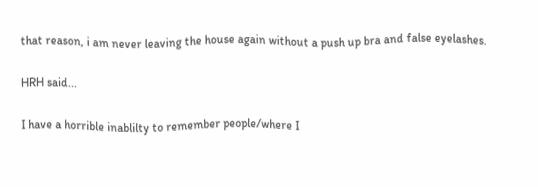that reason, i am never leaving the house again without a push up bra and false eyelashes.

HRH said...

I have a horrible inablilty to remember people/where I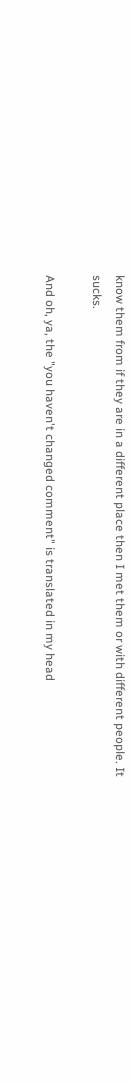know them from if they are in a different place then I met them or with different people. It sucks.

And oh, ya, the "you haven't changed comment" is translated in my head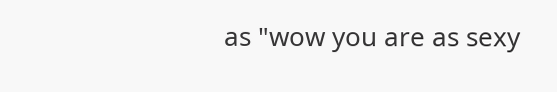as "wow you are as sexy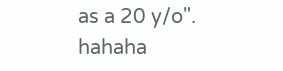as a 20 y/o". hahaha